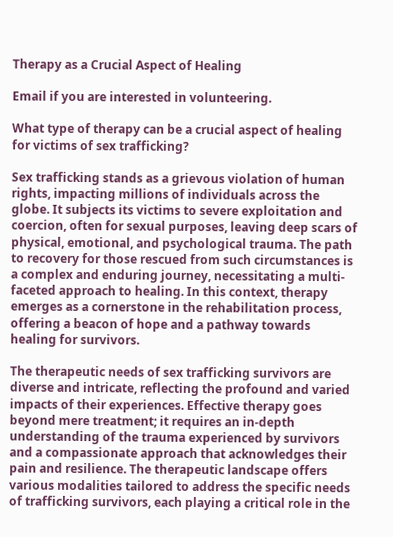Therapy as a Crucial Aspect of Healing

Email if you are interested in volunteering.

What type of therapy can be a crucial aspect of healing for victims of sex trafficking?

Sex trafficking stands as a grievous violation of human rights, impacting millions of individuals across the globe. It subjects its victims to severe exploitation and coercion, often for sexual purposes, leaving deep scars of physical, emotional, and psychological trauma. The path to recovery for those rescued from such circumstances is a complex and enduring journey, necessitating a multi-faceted approach to healing. In this context, therapy emerges as a cornerstone in the rehabilitation process, offering a beacon of hope and a pathway towards healing for survivors.

The therapeutic needs of sex trafficking survivors are diverse and intricate, reflecting the profound and varied impacts of their experiences. Effective therapy goes beyond mere treatment; it requires an in-depth understanding of the trauma experienced by survivors and a compassionate approach that acknowledges their pain and resilience. The therapeutic landscape offers various modalities tailored to address the specific needs of trafficking survivors, each playing a critical role in the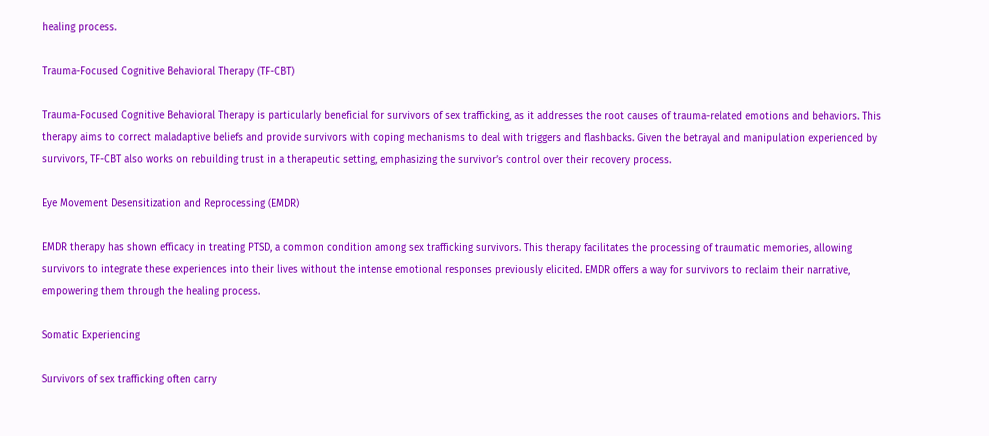healing process.

Trauma-Focused Cognitive Behavioral Therapy (TF-CBT)

Trauma-Focused Cognitive Behavioral Therapy is particularly beneficial for survivors of sex trafficking, as it addresses the root causes of trauma-related emotions and behaviors. This therapy aims to correct maladaptive beliefs and provide survivors with coping mechanisms to deal with triggers and flashbacks. Given the betrayal and manipulation experienced by survivors, TF-CBT also works on rebuilding trust in a therapeutic setting, emphasizing the survivor’s control over their recovery process.

Eye Movement Desensitization and Reprocessing (EMDR)

EMDR therapy has shown efficacy in treating PTSD, a common condition among sex trafficking survivors. This therapy facilitates the processing of traumatic memories, allowing survivors to integrate these experiences into their lives without the intense emotional responses previously elicited. EMDR offers a way for survivors to reclaim their narrative, empowering them through the healing process.

Somatic Experiencing

Survivors of sex trafficking often carry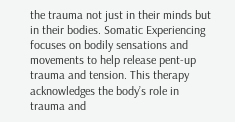the trauma not just in their minds but in their bodies. Somatic Experiencing focuses on bodily sensations and movements to help release pent-up trauma and tension. This therapy acknowledges the body’s role in trauma and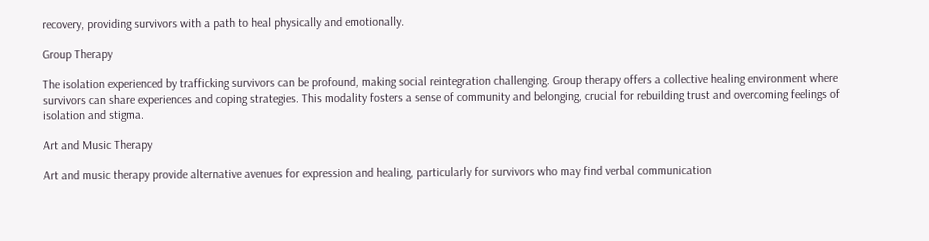recovery, providing survivors with a path to heal physically and emotionally.

Group Therapy

The isolation experienced by trafficking survivors can be profound, making social reintegration challenging. Group therapy offers a collective healing environment where survivors can share experiences and coping strategies. This modality fosters a sense of community and belonging, crucial for rebuilding trust and overcoming feelings of isolation and stigma.

Art and Music Therapy

Art and music therapy provide alternative avenues for expression and healing, particularly for survivors who may find verbal communication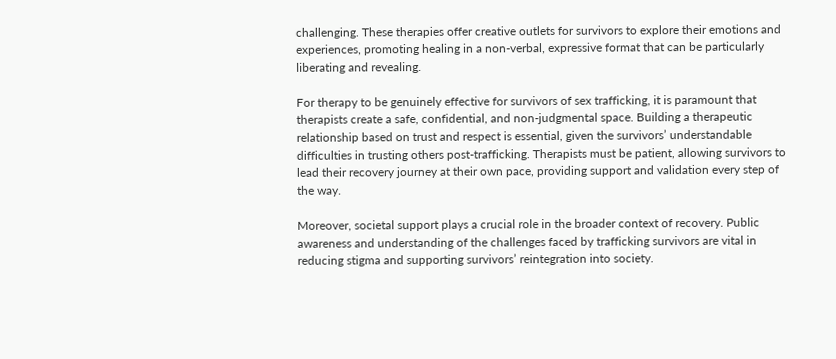challenging. These therapies offer creative outlets for survivors to explore their emotions and experiences, promoting healing in a non-verbal, expressive format that can be particularly liberating and revealing.

For therapy to be genuinely effective for survivors of sex trafficking, it is paramount that therapists create a safe, confidential, and non-judgmental space. Building a therapeutic relationship based on trust and respect is essential, given the survivors’ understandable difficulties in trusting others post-trafficking. Therapists must be patient, allowing survivors to lead their recovery journey at their own pace, providing support and validation every step of the way.

Moreover, societal support plays a crucial role in the broader context of recovery. Public awareness and understanding of the challenges faced by trafficking survivors are vital in reducing stigma and supporting survivors’ reintegration into society.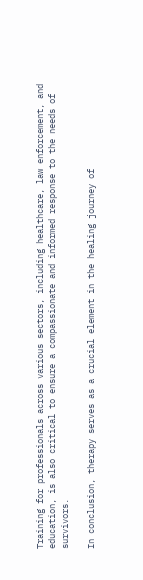Training for professionals across various sectors, including healthcare, law enforcement, and education, is also critical to ensure a compassionate and informed response to the needs of survivors.

In conclusion, therapy serves as a crucial element in the healing journey of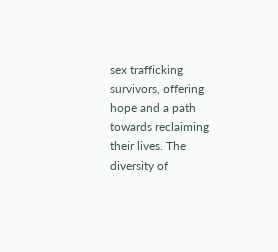sex trafficking survivors, offering hope and a path towards reclaiming their lives. The diversity of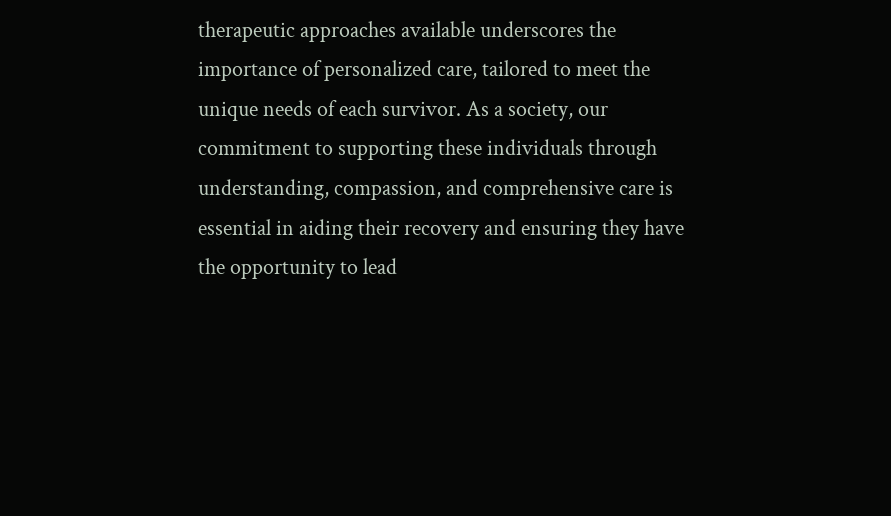therapeutic approaches available underscores the importance of personalized care, tailored to meet the unique needs of each survivor. As a society, our commitment to supporting these individuals through understanding, compassion, and comprehensive care is essential in aiding their recovery and ensuring they have the opportunity to lead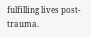fulfilling lives post-trauma.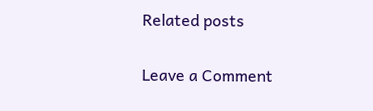Related posts

Leave a Comment